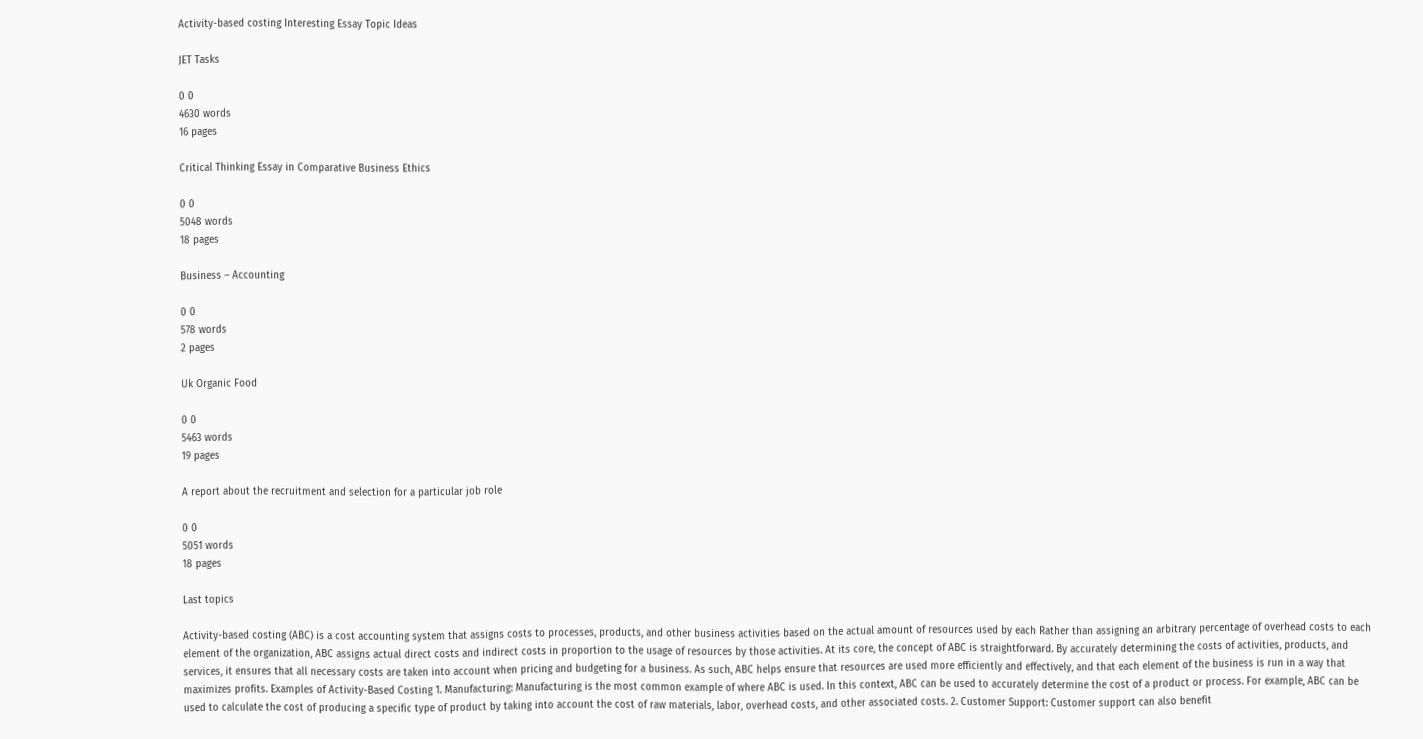Activity-based costing Interesting Essay Topic Ideas

JET Tasks

0 0
4630 words
16 pages

Critical Thinking Essay in Comparative Business Ethics

0 0
5048 words
18 pages

Business – Accounting

0 0
578 words
2 pages

Uk Organic Food

0 0
5463 words
19 pages

A report about the recruitment and selection for a particular job role

0 0
5051 words
18 pages

Last topics

Activity-based costing (ABC) is a cost accounting system that assigns costs to processes, products, and other business activities based on the actual amount of resources used by each Rather than assigning an arbitrary percentage of overhead costs to each element of the organization, ABC assigns actual direct costs and indirect costs in proportion to the usage of resources by those activities. At its core, the concept of ABC is straightforward. By accurately determining the costs of activities, products, and services, it ensures that all necessary costs are taken into account when pricing and budgeting for a business. As such, ABC helps ensure that resources are used more efficiently and effectively, and that each element of the business is run in a way that maximizes profits. Examples of Activity-Based Costing 1. Manufacturing: Manufacturing is the most common example of where ABC is used. In this context, ABC can be used to accurately determine the cost of a product or process. For example, ABC can be used to calculate the cost of producing a specific type of product by taking into account the cost of raw materials, labor, overhead costs, and other associated costs. 2. Customer Support: Customer support can also benefit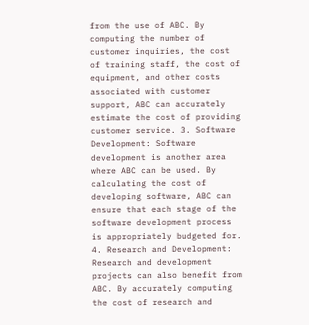from the use of ABC. By computing the number of customer inquiries, the cost of training staff, the cost of equipment, and other costs associated with customer support, ABC can accurately estimate the cost of providing customer service. 3. Software Development: Software development is another area where ABC can be used. By calculating the cost of developing software, ABC can ensure that each stage of the software development process is appropriately budgeted for. 4. Research and Development: Research and development projects can also benefit from ABC. By accurately computing the cost of research and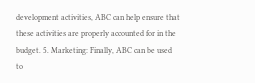development activities, ABC can help ensure that these activities are properly accounted for in the budget. 5. Marketing: Finally, ABC can be used to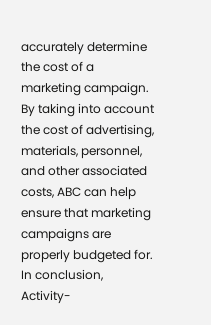accurately determine the cost of a marketing campaign. By taking into account the cost of advertising, materials, personnel, and other associated costs, ABC can help ensure that marketing campaigns are properly budgeted for. In conclusion, Activity-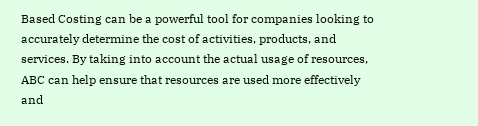Based Costing can be a powerful tool for companies looking to accurately determine the cost of activities, products, and services. By taking into account the actual usage of resources, ABC can help ensure that resources are used more effectively and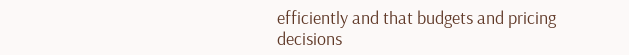efficiently and that budgets and pricing decisions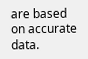are based on accurate data.